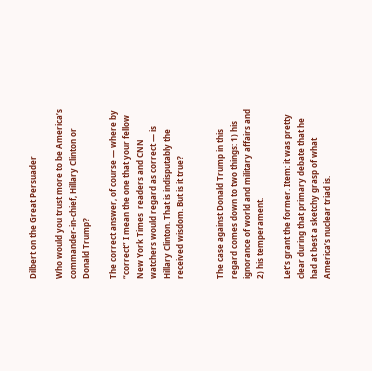Dilbert on the Great Persuader

Who would you trust more to be America’s commander-in-chief, Hillary Clinton or Donald Trump?

The correct answer, of course — where by “correct” I mean the one that your fellow New York Times  readers and CNN watchers would regard as correct — is Hillary Clinton. That is indisputably the received wisdom. But is it true?


The case against Donald Trump in this regard comes down to two things: 1) his ignorance of world and military affairs and 2) his temperament.

Let’s grant the former. Item: it was pretty clear during that primary debate that he had at best a sketchy grasp of what America’s nuclear triad is.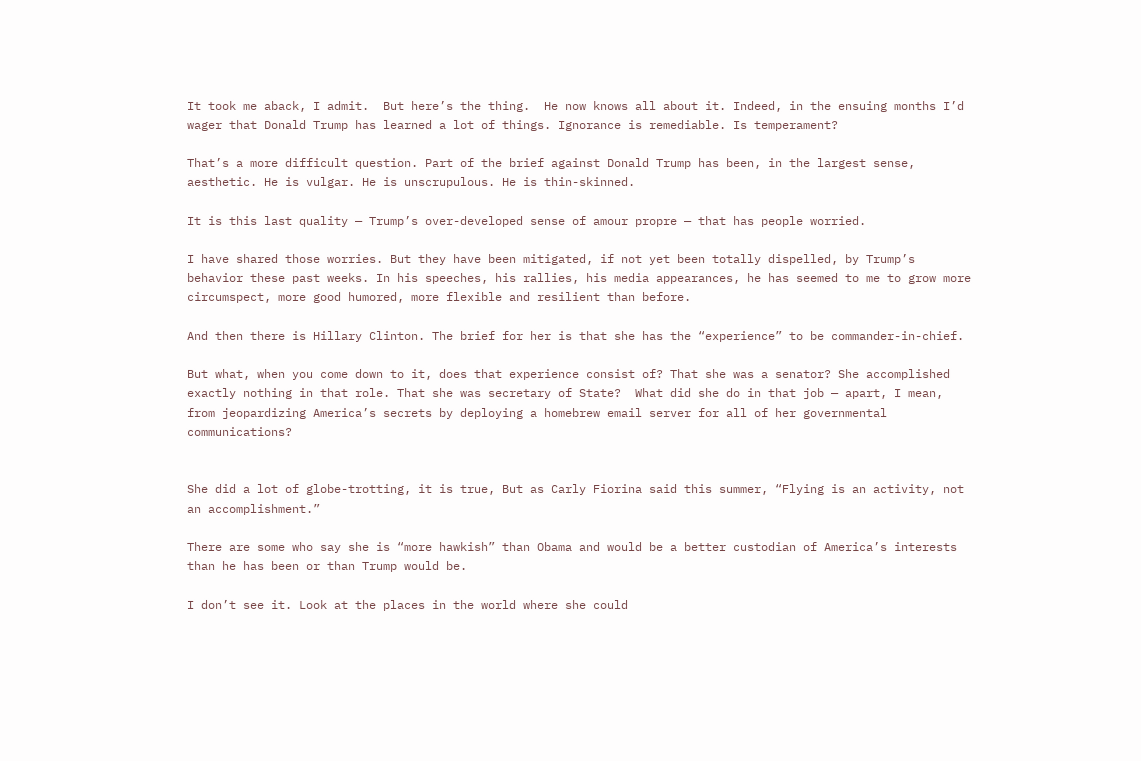It took me aback, I admit.  But here’s the thing.  He now knows all about it. Indeed, in the ensuing months I’d wager that Donald Trump has learned a lot of things. Ignorance is remediable. Is temperament?

That’s a more difficult question. Part of the brief against Donald Trump has been, in the largest sense, aesthetic. He is vulgar. He is unscrupulous. He is thin-skinned.

It is this last quality — Trump’s over-developed sense of amour propre — that has people worried.

I have shared those worries. But they have been mitigated, if not yet been totally dispelled, by Trump’s behavior these past weeks. In his speeches, his rallies, his media appearances, he has seemed to me to grow more circumspect, more good humored, more flexible and resilient than before.

And then there is Hillary Clinton. The brief for her is that she has the “experience” to be commander-in-chief.

But what, when you come down to it, does that experience consist of? That she was a senator? She accomplished exactly nothing in that role. That she was secretary of State?  What did she do in that job — apart, I mean, from jeopardizing America’s secrets by deploying a homebrew email server for all of her governmental communications?


She did a lot of globe-trotting, it is true, But as Carly Fiorina said this summer, “Flying is an activity, not an accomplishment.”

There are some who say she is “more hawkish” than Obama and would be a better custodian of America’s interests than he has been or than Trump would be.

I don’t see it. Look at the places in the world where she could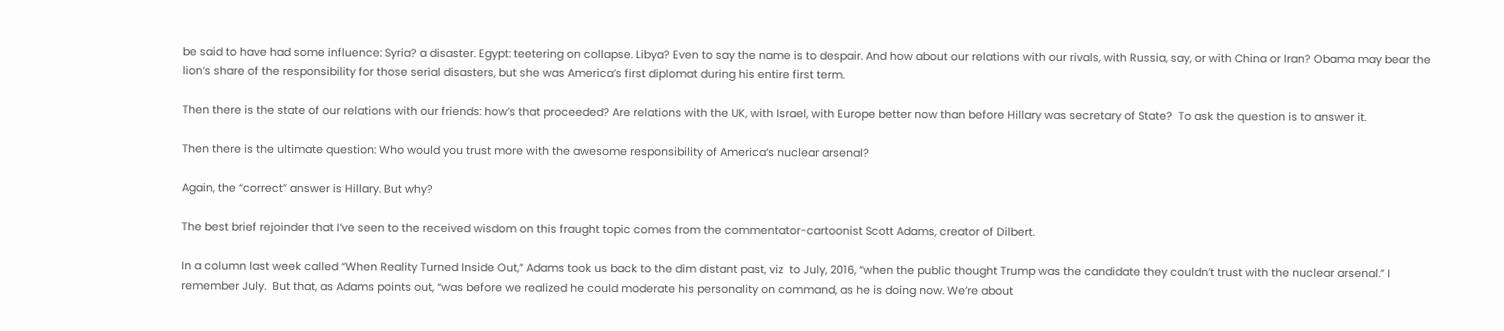be said to have had some influence: Syria? a disaster. Egypt: teetering on collapse. Libya? Even to say the name is to despair. And how about our relations with our rivals, with Russia, say, or with China or Iran? Obama may bear the lion’s share of the responsibility for those serial disasters, but she was America’s first diplomat during his entire first term.

Then there is the state of our relations with our friends: how’s that proceeded? Are relations with the UK, with Israel, with Europe better now than before Hillary was secretary of State?  To ask the question is to answer it.

Then there is the ultimate question: Who would you trust more with the awesome responsibility of America’s nuclear arsenal?

Again, the “correct” answer is Hillary. But why?

The best brief rejoinder that I’ve seen to the received wisdom on this fraught topic comes from the commentator-cartoonist Scott Adams, creator of Dilbert.

In a column last week called “When Reality Turned Inside Out,” Adams took us back to the dim distant past, viz  to July, 2016, “when the public thought Trump was the candidate they couldn’t trust with the nuclear arsenal.” I remember July.  But that, as Adams points out, “was before we realized he could moderate his personality on command, as he is doing now. We’re about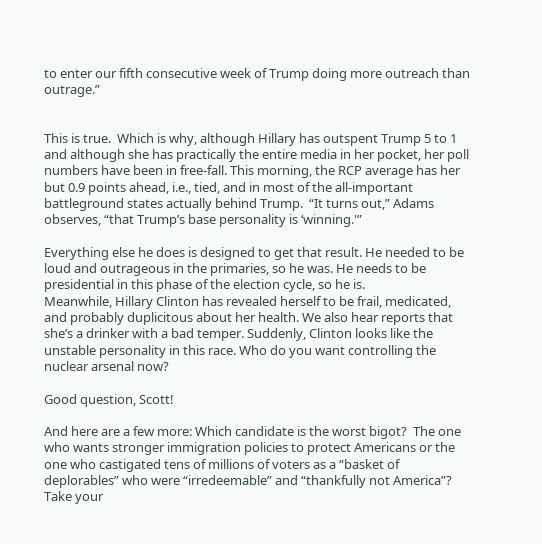to enter our fifth consecutive week of Trump doing more outreach than outrage.”


This is true.  Which is why, although Hillary has outspent Trump 5 to 1 and although she has practically the entire media in her pocket, her poll numbers have been in free-fall. This morning, the RCP average has her but 0.9 points ahead, i.e., tied, and in most of the all-important battleground states actually behind Trump.  “It turns out,” Adams observes, “that Trump’s base personality is ‘winning.'”

Everything else he does is designed to get that result. He needed to be loud and outrageous in the primaries, so he was. He needs to be presidential in this phase of the election cycle, so he is.
Meanwhile, Hillary Clinton has revealed herself to be frail, medicated, and probably duplicitous about her health. We also hear reports that she’s a drinker with a bad temper. Suddenly, Clinton looks like the unstable personality in this race. Who do you want controlling the nuclear arsenal now?

Good question, Scott!

And here are a few more: Which candidate is the worst bigot?  The one who wants stronger immigration policies to protect Americans or the one who castigated tens of millions of voters as a “basket of deplorables” who were “irredeemable” and “thankfully not America”?   Take your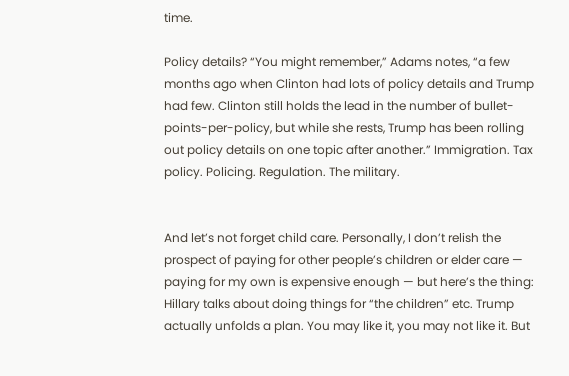time.

Policy details? “You might remember,” Adams notes, “a few months ago when Clinton had lots of policy details and Trump had few. Clinton still holds the lead in the number of bullet-points-per-policy, but while she rests, Trump has been rolling out policy details on one topic after another.” Immigration. Tax policy. Policing. Regulation. The military.


And let’s not forget child care. Personally, I don’t relish the prospect of paying for other people’s children or elder care — paying for my own is expensive enough — but here’s the thing: Hillary talks about doing things for “the children” etc. Trump actually unfolds a plan. You may like it, you may not like it. But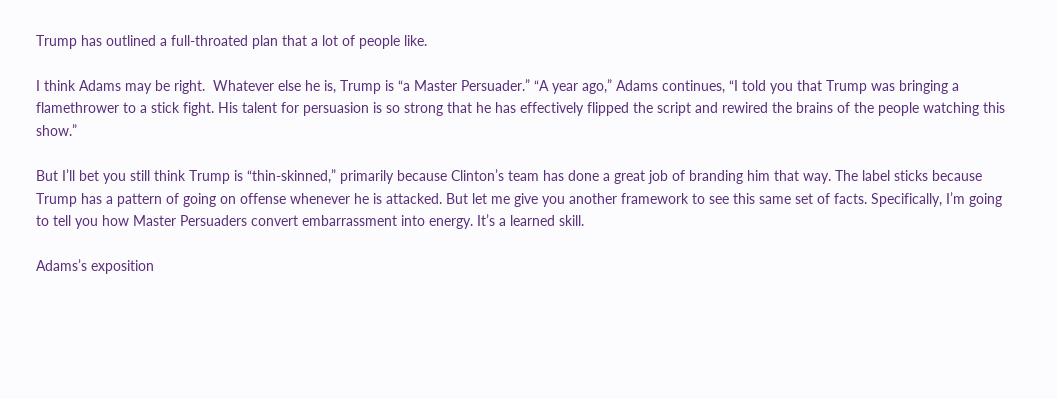Trump has outlined a full-throated plan that a lot of people like.

I think Adams may be right.  Whatever else he is, Trump is “a Master Persuader.” “A year ago,” Adams continues, “I told you that Trump was bringing a flamethrower to a stick fight. His talent for persuasion is so strong that he has effectively flipped the script and rewired the brains of the people watching this show.”

But I’ll bet you still think Trump is “thin-skinned,” primarily because Clinton’s team has done a great job of branding him that way. The label sticks because Trump has a pattern of going on offense whenever he is attacked. But let me give you another framework to see this same set of facts. Specifically, I’m going to tell you how Master Persuaders convert embarrassment into energy. It’s a learned skill.

Adams’s exposition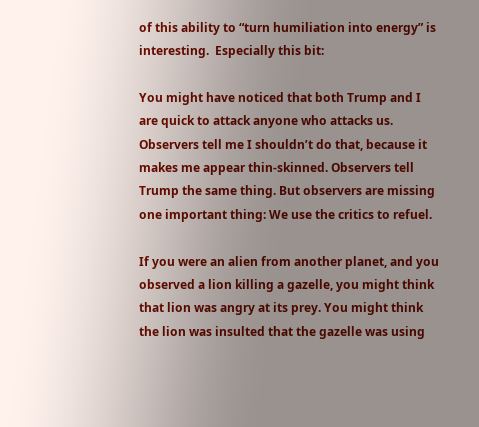of this ability to “turn humiliation into energy” is  interesting.  Especially this bit:

You might have noticed that both Trump and I are quick to attack anyone who attacks us. Observers tell me I shouldn’t do that, because it makes me appear thin-skinned. Observers tell Trump the same thing. But observers are missing one important thing: We use the critics to refuel.

If you were an alien from another planet, and you observed a lion killing a gazelle, you might think that lion was angry at its prey. You might think the lion was insulted that the gazelle was using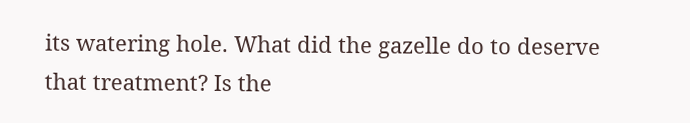its watering hole. What did the gazelle do to deserve that treatment? Is the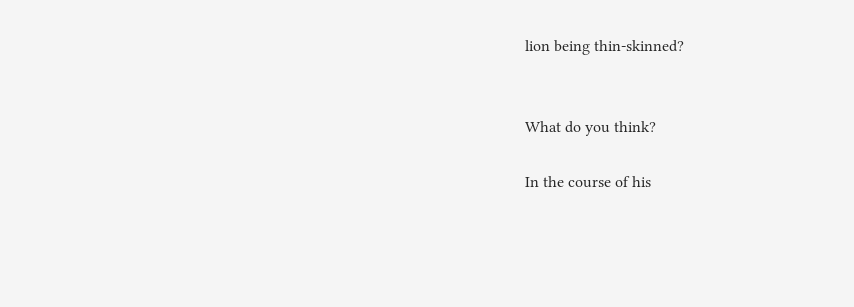lion being thin-skinned?


What do you think?

In the course of his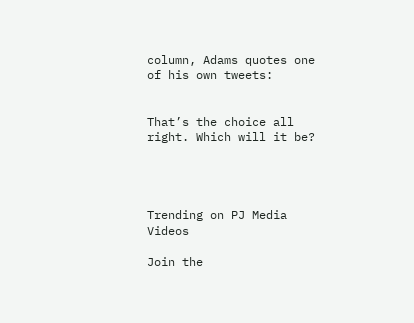column, Adams quotes one of his own tweets:


That’s the choice all right. Which will it be?




Trending on PJ Media Videos

Join the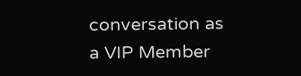conversation as a VIP Member